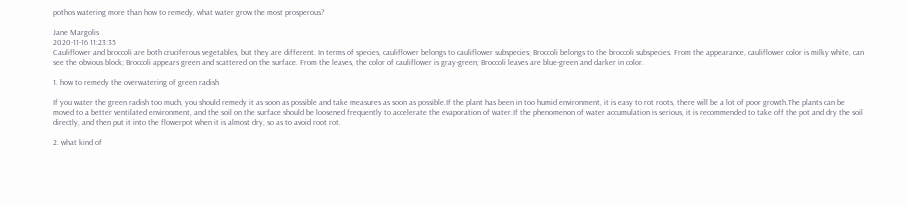pothos watering more than how to remedy, what water grow the most prosperous?

Jane Margolis
2020-11-16 11:23:35
Cauliflower and broccoli are both cruciferous vegetables, but they are different. In terms of species, cauliflower belongs to cauliflower subspecies; Broccoli belongs to the broccoli subspecies. From the appearance, cauliflower color is milky white, can see the obvious block; Broccoli appears green and scattered on the surface. From the leaves, the color of cauliflower is gray-green; Broccoli leaves are blue-green and darker in color.

1. how to remedy the overwatering of green radish

If you water the green radish too much, you should remedy it as soon as possible and take measures as soon as possible.If the plant has been in too humid environment, it is easy to rot roots, there will be a lot of poor growth.The plants can be moved to a better ventilated environment, and the soil on the surface should be loosened frequently to accelerate the evaporation of water.If the phenomenon of water accumulation is serious, it is recommended to take off the pot and dry the soil directly, and then put it into the flowerpot when it is almost dry, so as to avoid root rot.

2. what kind of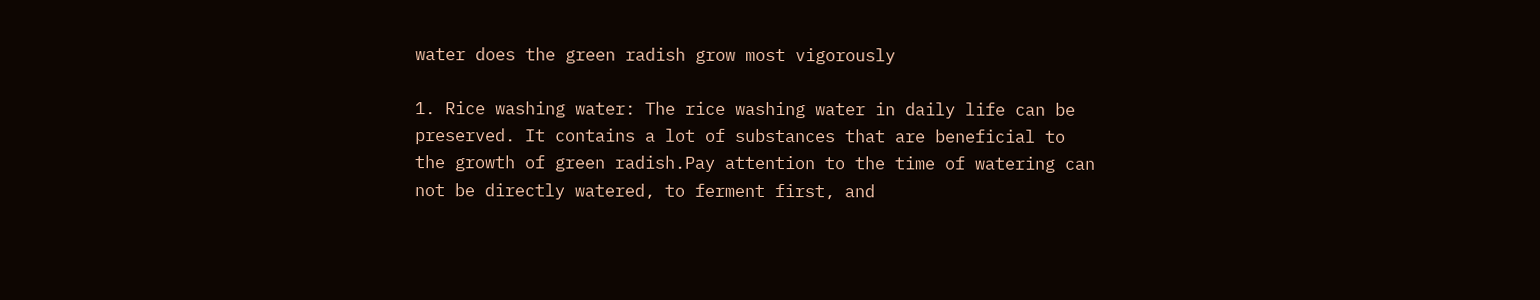water does the green radish grow most vigorously

1. Rice washing water: The rice washing water in daily life can be preserved. It contains a lot of substances that are beneficial to the growth of green radish.Pay attention to the time of watering can not be directly watered, to ferment first, and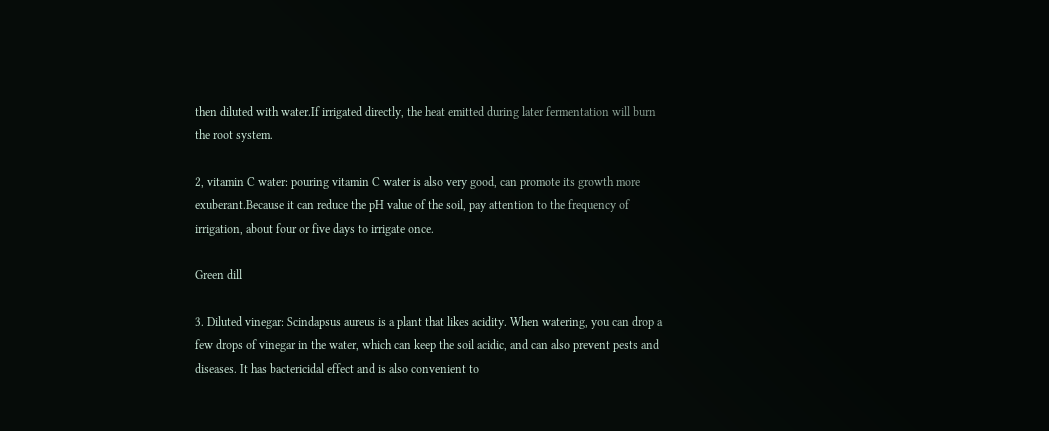then diluted with water.If irrigated directly, the heat emitted during later fermentation will burn the root system.

2, vitamin C water: pouring vitamin C water is also very good, can promote its growth more exuberant.Because it can reduce the pH value of the soil, pay attention to the frequency of irrigation, about four or five days to irrigate once.

Green dill

3. Diluted vinegar: Scindapsus aureus is a plant that likes acidity. When watering, you can drop a few drops of vinegar in the water, which can keep the soil acidic, and can also prevent pests and diseases. It has bactericidal effect and is also convenient to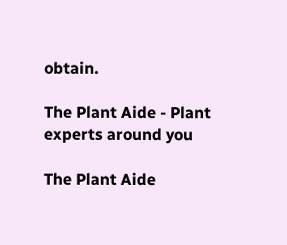obtain.

The Plant Aide - Plant experts around you

The Plant Aide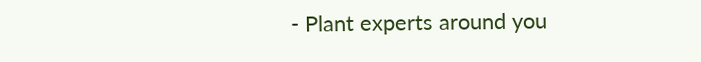- Plant experts around you